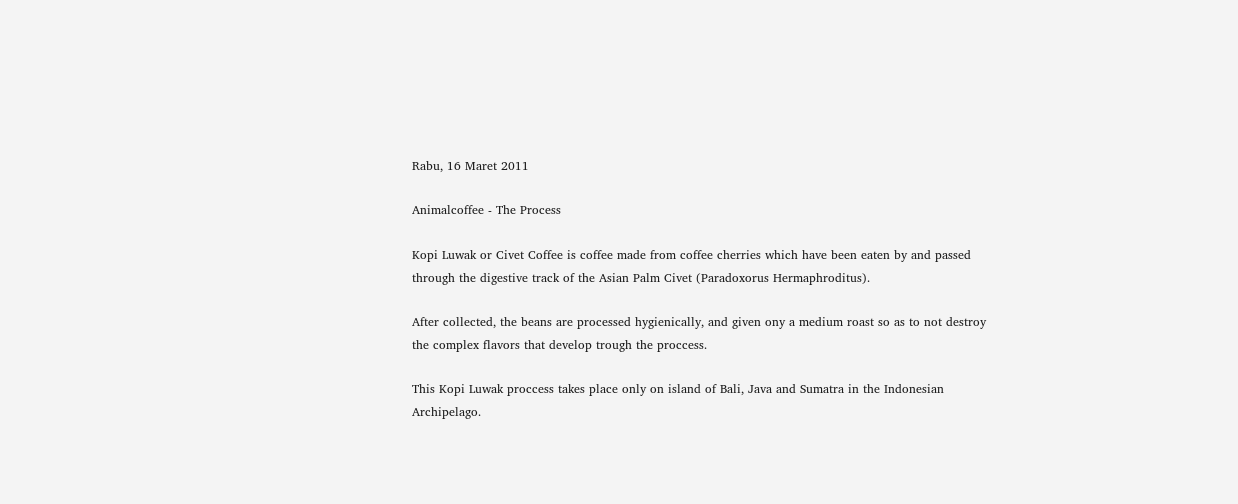Rabu, 16 Maret 2011

Animalcoffee - The Process

Kopi Luwak or Civet Coffee is coffee made from coffee cherries which have been eaten by and passed through the digestive track of the Asian Palm Civet (Paradoxorus Hermaphroditus).

After collected, the beans are processed hygienically, and given ony a medium roast so as to not destroy the complex flavors that develop trough the proccess.

This Kopi Luwak proccess takes place only on island of Bali, Java and Sumatra in the Indonesian Archipelago.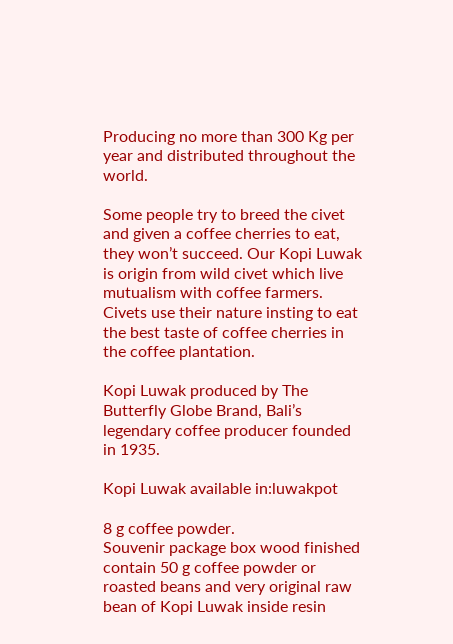Producing no more than 300 Kg per year and distributed throughout the world.

Some people try to breed the civet and given a coffee cherries to eat, they won’t succeed. Our Kopi Luwak is origin from wild civet which live mutualism with coffee farmers. Civets use their nature insting to eat the best taste of coffee cherries in the coffee plantation.

Kopi Luwak produced by The Butterfly Globe Brand, Bali’s legendary coffee producer founded in 1935.

Kopi Luwak available in:luwakpot

8 g coffee powder.
Souvenir package box wood finished contain 50 g coffee powder or roasted beans and very original raw bean of Kopi Luwak inside resin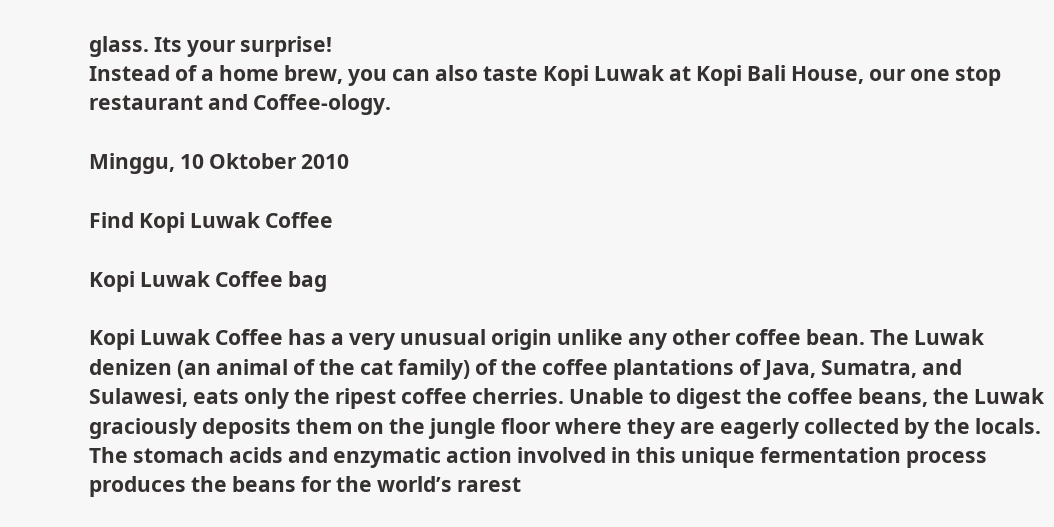glass. Its your surprise!
Instead of a home brew, you can also taste Kopi Luwak at Kopi Bali House, our one stop restaurant and Coffee-ology.

Minggu, 10 Oktober 2010

Find Kopi Luwak Coffee

Kopi Luwak Coffee bag

Kopi Luwak Coffee has a very unusual origin unlike any other coffee bean. The Luwak denizen (an animal of the cat family) of the coffee plantations of Java, Sumatra, and Sulawesi, eats only the ripest coffee cherries. Unable to digest the coffee beans, the Luwak graciously deposits them on the jungle floor where they are eagerly collected by the locals. The stomach acids and enzymatic action involved in this unique fermentation process produces the beans for the world’s rarest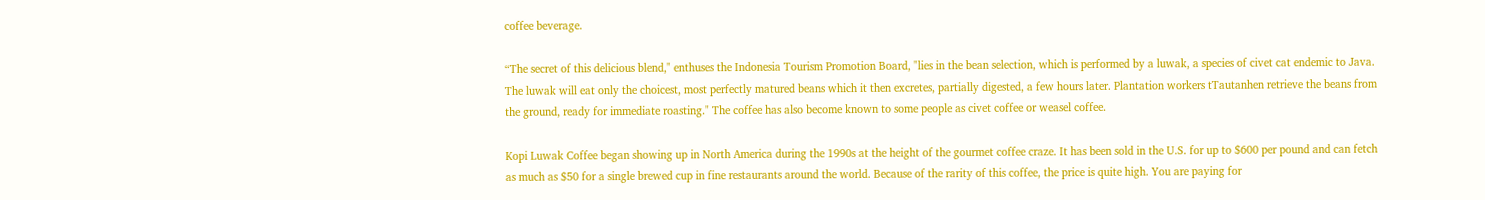coffee beverage.

“The secret of this delicious blend," enthuses the Indonesia Tourism Promotion Board, "lies in the bean selection, which is performed by a luwak, a species of civet cat endemic to Java. The luwak will eat only the choicest, most perfectly matured beans which it then excretes, partially digested, a few hours later. Plantation workers tTautanhen retrieve the beans from the ground, ready for immediate roasting." The coffee has also become known to some people as civet coffee or weasel coffee.

Kopi Luwak Coffee began showing up in North America during the 1990s at the height of the gourmet coffee craze. It has been sold in the U.S. for up to $600 per pound and can fetch as much as $50 for a single brewed cup in fine restaurants around the world. Because of the rarity of this coffee, the price is quite high. You are paying for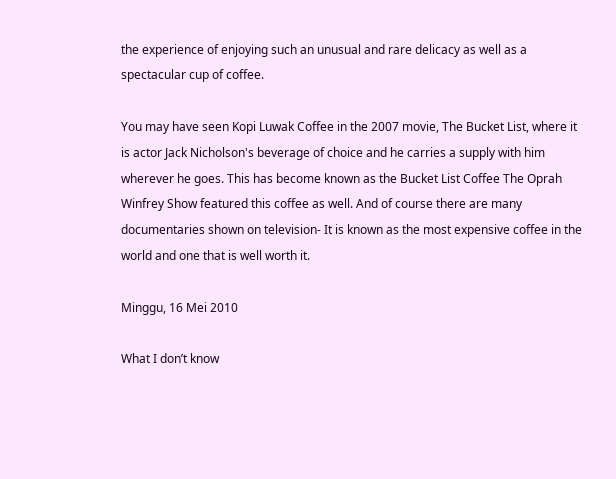the experience of enjoying such an unusual and rare delicacy as well as a spectacular cup of coffee.

You may have seen Kopi Luwak Coffee in the 2007 movie, The Bucket List, where it is actor Jack Nicholson's beverage of choice and he carries a supply with him wherever he goes. This has become known as the Bucket List Coffee The Oprah Winfrey Show featured this coffee as well. And of course there are many documentaries shown on television- It is known as the most expensive coffee in the world and one that is well worth it.

Minggu, 16 Mei 2010

What I don’t know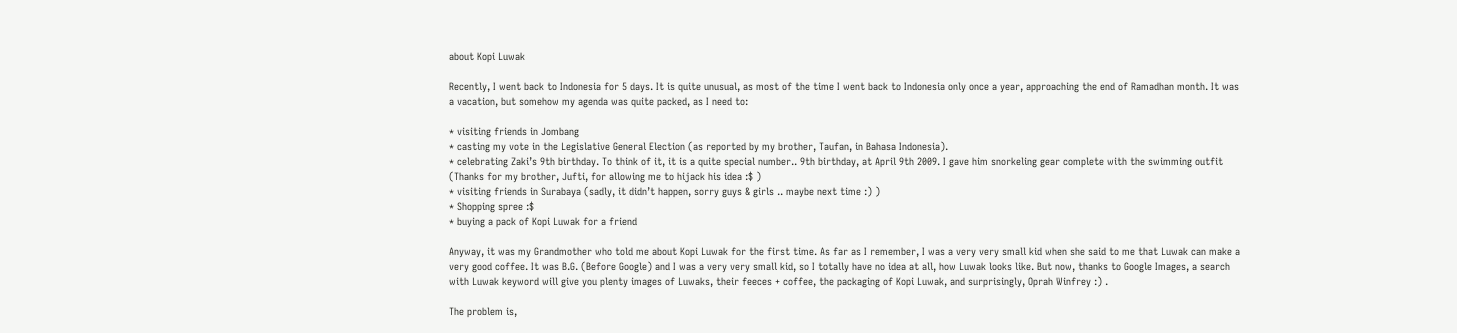about Kopi Luwak

Recently, I went back to Indonesia for 5 days. It is quite unusual, as most of the time I went back to Indonesia only once a year, approaching the end of Ramadhan month. It was a vacation, but somehow my agenda was quite packed, as I need to:

* visiting friends in Jombang
* casting my vote in the Legislative General Election (as reported by my brother, Taufan, in Bahasa Indonesia).
* celebrating Zaki’s 9th birthday. To think of it, it is a quite special number.. 9th birthday, at April 9th 2009. I gave him snorkeling gear complete with the swimming outfit (Thanks for my brother, Jufti, for allowing me to hijack his idea :$ )
* visiting friends in Surabaya (sadly, it didn’t happen, sorry guys & girls .. maybe next time :) )
* Shopping spree :$
* buying a pack of Kopi Luwak for a friend

Anyway, it was my Grandmother who told me about Kopi Luwak for the first time. As far as I remember, I was a very very small kid when she said to me that Luwak can make a very good coffee. It was B.G. (Before Google) and I was a very very small kid, so I totally have no idea at all, how Luwak looks like. But now, thanks to Google Images, a search with Luwak keyword will give you plenty images of Luwaks, their feeces + coffee, the packaging of Kopi Luwak, and surprisingly, Oprah Winfrey :) .

The problem is,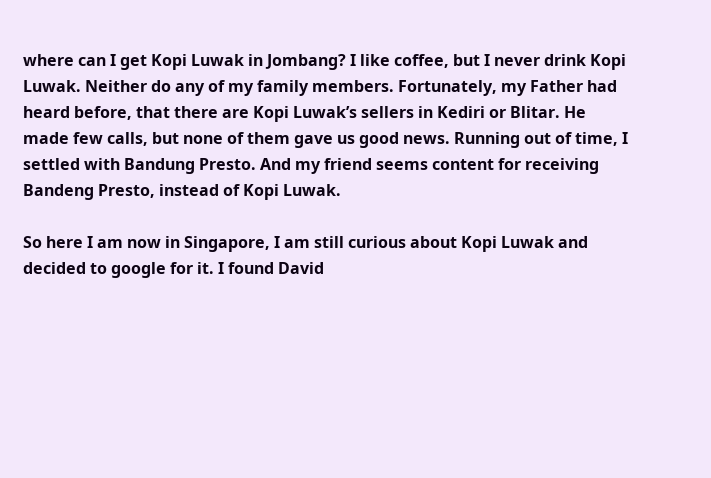where can I get Kopi Luwak in Jombang? I like coffee, but I never drink Kopi Luwak. Neither do any of my family members. Fortunately, my Father had heard before, that there are Kopi Luwak’s sellers in Kediri or Blitar. He made few calls, but none of them gave us good news. Running out of time, I settled with Bandung Presto. And my friend seems content for receiving Bandeng Presto, instead of Kopi Luwak.

So here I am now in Singapore, I am still curious about Kopi Luwak and decided to google for it. I found David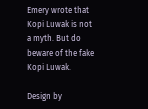Emery wrote that Kopi Luwak is not a myth. But do beware of the fake Kopi Luwak.

Design by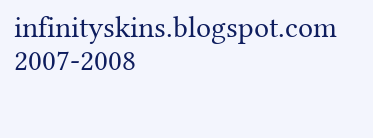infinityskins.blogspot.com 2007-2008